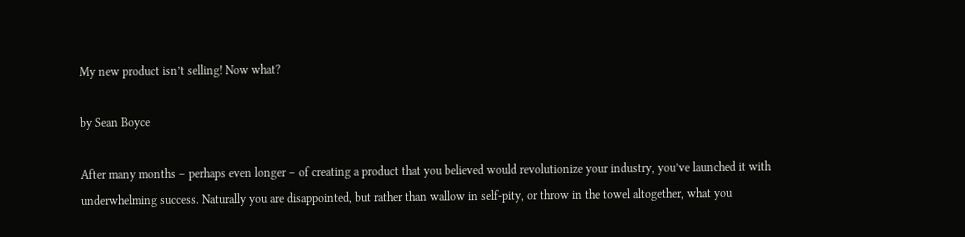My new product isn’t selling! Now what?

by Sean Boyce

After many months – perhaps even longer – of creating a product that you believed would revolutionize your industry, you’ve launched it with underwhelming success. Naturally you are disappointed, but rather than wallow in self-pity, or throw in the towel altogether, what you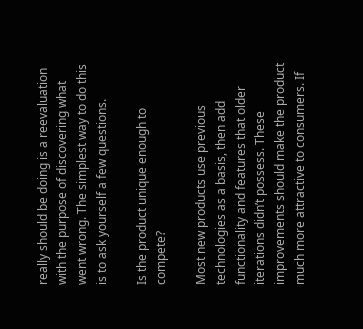really should be doing is a reevaluation with the purpose of discovering what went wrong. The simplest way to do this is to ask yourself a few questions.

Is the product unique enough to compete?

Most new products use previous technologies as a basis, then add functionality and features that older iterations didn’t possess. These improvements should make the product much more attractive to consumers. If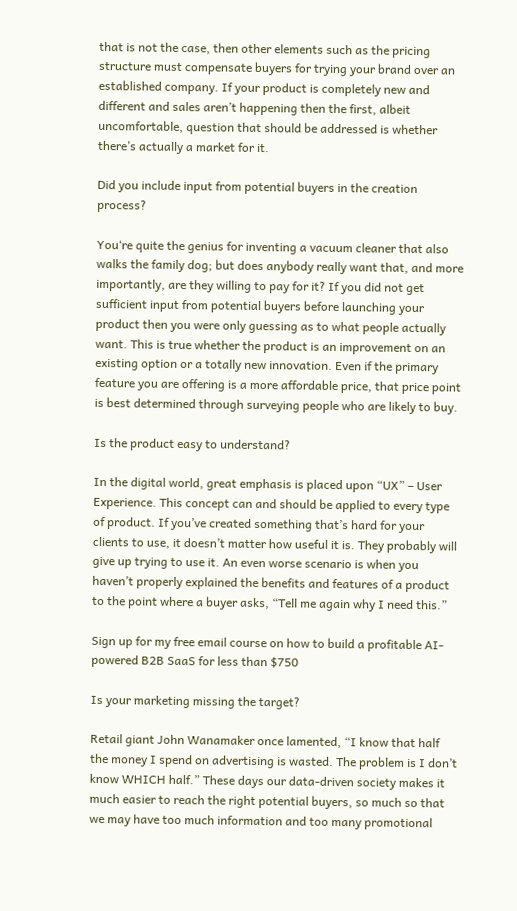that is not the case, then other elements such as the pricing structure must compensate buyers for trying your brand over an established company. If your product is completely new and different and sales aren’t happening then the first, albeit uncomfortable, question that should be addressed is whether there’s actually a market for it.

Did you include input from potential buyers in the creation process?

You‘re quite the genius for inventing a vacuum cleaner that also walks the family dog; but does anybody really want that, and more importantly, are they willing to pay for it? If you did not get sufficient input from potential buyers before launching your product then you were only guessing as to what people actually want. This is true whether the product is an improvement on an existing option or a totally new innovation. Even if the primary feature you are offering is a more affordable price, that price point is best determined through surveying people who are likely to buy.

Is the product easy to understand?

In the digital world, great emphasis is placed upon “UX” – User Experience. This concept can and should be applied to every type of product. If you’ve created something that’s hard for your clients to use, it doesn’t matter how useful it is. They probably will give up trying to use it. An even worse scenario is when you haven’t properly explained the benefits and features of a product to the point where a buyer asks, “Tell me again why I need this.”

Sign up for my free email course on how to build a profitable AI-powered B2B SaaS for less than $750

Is your marketing missing the target?

Retail giant John Wanamaker once lamented, “I know that half the money I spend on advertising is wasted. The problem is I don’t know WHICH half.” These days our data-driven society makes it much easier to reach the right potential buyers, so much so that we may have too much information and too many promotional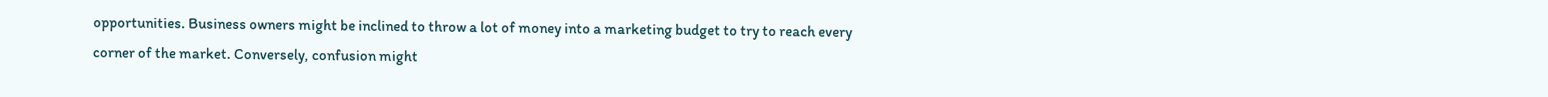opportunities. Business owners might be inclined to throw a lot of money into a marketing budget to try to reach every corner of the market. Conversely, confusion might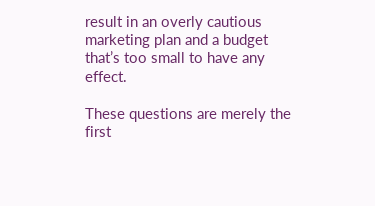result in an overly cautious marketing plan and a budget that’s too small to have any effect.

These questions are merely the first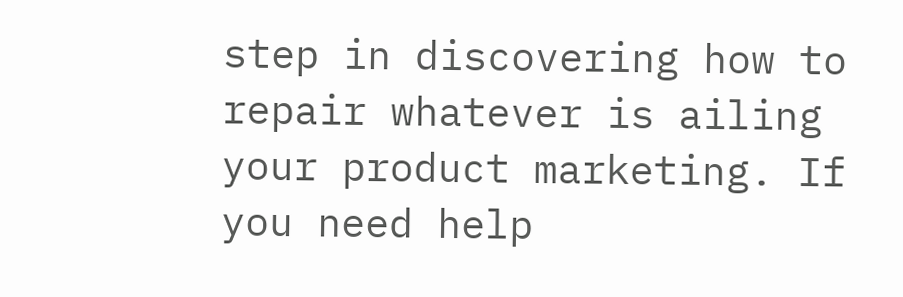step in discovering how to repair whatever is ailing your product marketing. If you need help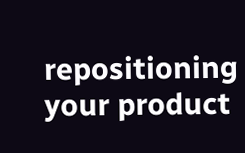repositioning your product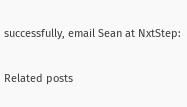successfully, email Sean at NxtStep:

Related posts